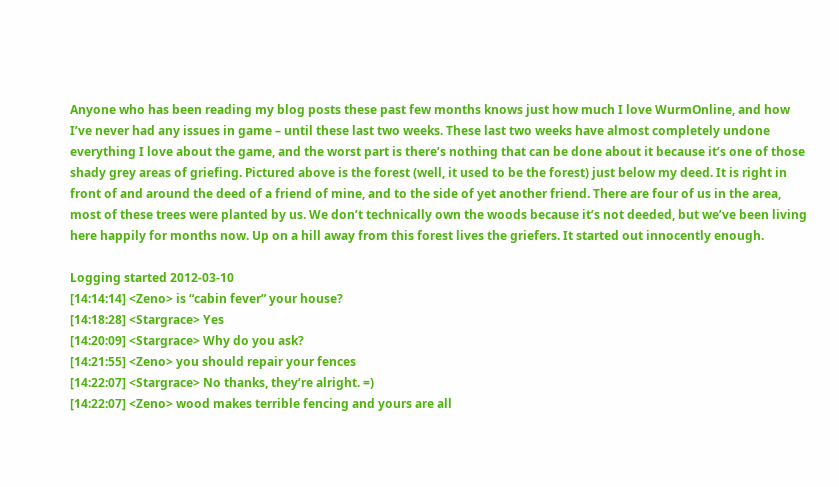Anyone who has been reading my blog posts these past few months knows just how much I love WurmOnline, and how I’ve never had any issues in game – until these last two weeks. These last two weeks have almost completely undone everything I love about the game, and the worst part is there’s nothing that can be done about it because it’s one of those shady grey areas of griefing. Pictured above is the forest (well, it used to be the forest) just below my deed. It is right in front of and around the deed of a friend of mine, and to the side of yet another friend. There are four of us in the area, most of these trees were planted by us. We don’t technically own the woods because it’s not deeded, but we’ve been living here happily for months now. Up on a hill away from this forest lives the griefers. It started out innocently enough.

Logging started 2012-03-10
[14:14:14] <Zeno> is “cabin fever” your house?
[14:18:28] <Stargrace> Yes
[14:20:09] <Stargrace> Why do you ask?
[14:21:55] <Zeno> you should repair your fences
[14:22:07] <Stargrace> No thanks, they’re alright. =)
[14:22:07] <Zeno> wood makes terrible fencing and yours are all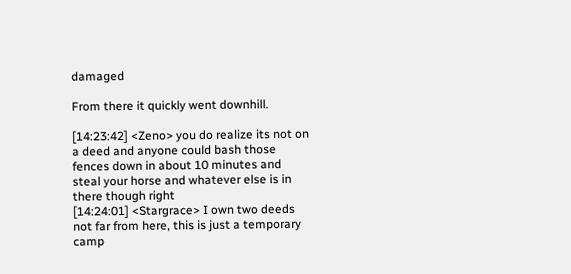damaged

From there it quickly went downhill.

[14:23:42] <Zeno> you do realize its not on a deed and anyone could bash those fences down in about 10 minutes and steal your horse and whatever else is in there though right
[14:24:01] <Stargrace> I own two deeds not far from here, this is just a temporary camp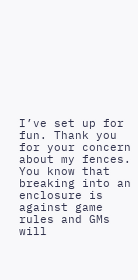I’ve set up for fun. Thank you for your concern about my fences. You know that breaking into an enclosure is against game rules and GMs will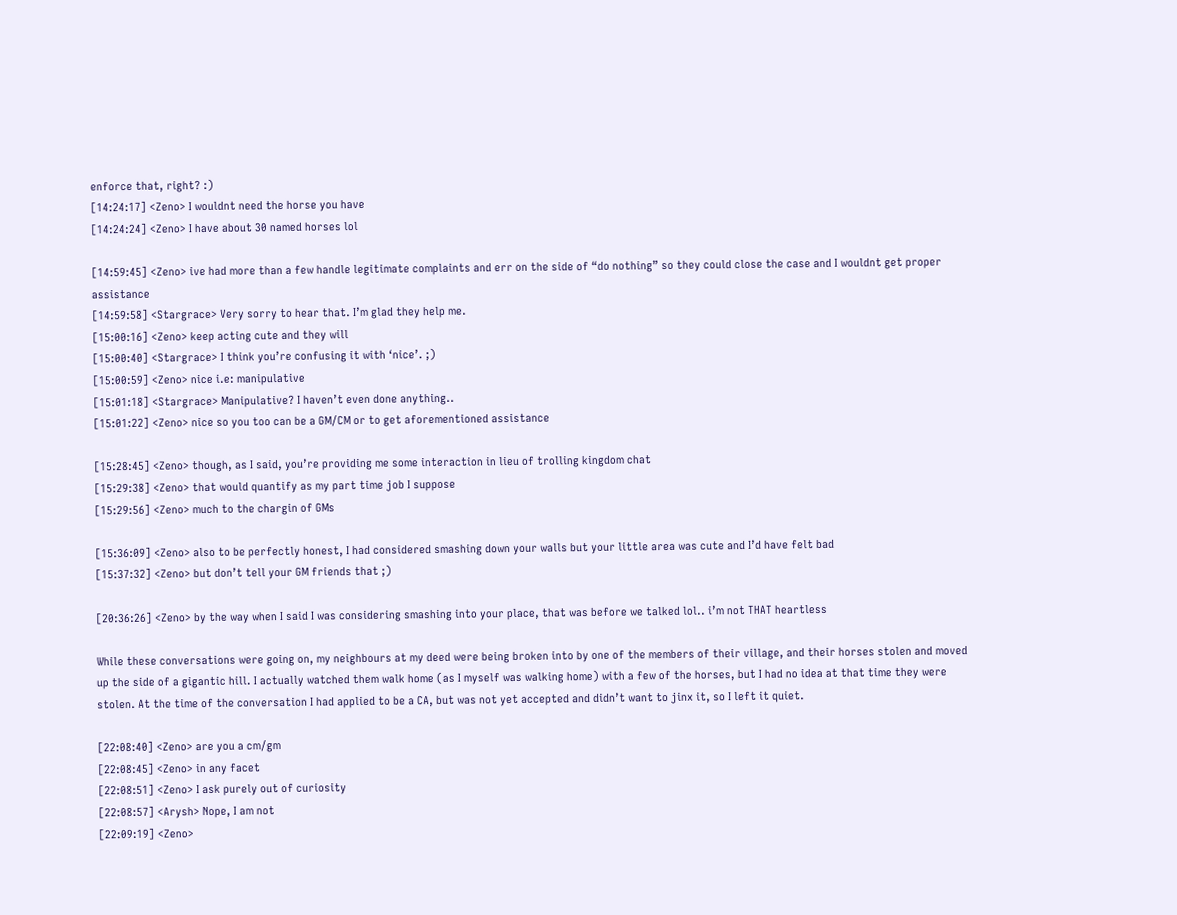enforce that, right? :)
[14:24:17] <Zeno> I wouldnt need the horse you have
[14:24:24] <Zeno> I have about 30 named horses lol

[14:59:45] <Zeno> ive had more than a few handle legitimate complaints and err on the side of “do nothing” so they could close the case and I wouldnt get proper assistance
[14:59:58] <Stargrace> Very sorry to hear that. I’m glad they help me.
[15:00:16] <Zeno> keep acting cute and they will
[15:00:40] <Stargrace> I think you’re confusing it with ‘nice’. ;)
[15:00:59] <Zeno> nice i.e: manipulative
[15:01:18] <Stargrace> Manipulative? I haven’t even done anything..
[15:01:22] <Zeno> nice so you too can be a GM/CM or to get aforementioned assistance

[15:28:45] <Zeno> though, as I said, you’re providing me some interaction in lieu of trolling kingdom chat
[15:29:38] <Zeno> that would quantify as my part time job I suppose
[15:29:56] <Zeno> much to the chargin of GMs

[15:36:09] <Zeno> also to be perfectly honest, I had considered smashing down your walls but your little area was cute and I’d have felt bad
[15:37:32] <Zeno> but don’t tell your GM friends that ;)

[20:36:26] <Zeno> by the way when I said I was considering smashing into your place, that was before we talked lol.. i’m not THAT heartless

While these conversations were going on, my neighbours at my deed were being broken into by one of the members of their village, and their horses stolen and moved up the side of a gigantic hill. I actually watched them walk home (as I myself was walking home) with a few of the horses, but I had no idea at that time they were stolen. At the time of the conversation I had applied to be a CA, but was not yet accepted and didn’t want to jinx it, so I left it quiet.

[22:08:40] <Zeno> are you a cm/gm
[22:08:45] <Zeno> in any facet
[22:08:51] <Zeno> I ask purely out of curiosity
[22:08:57] <Arysh> Nope, I am not
[22:09:19] <Zeno>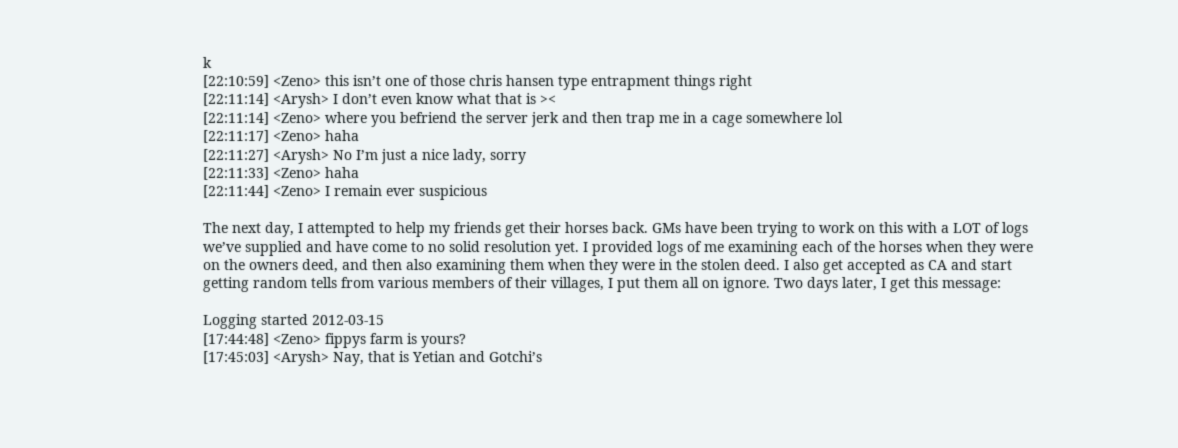k
[22:10:59] <Zeno> this isn’t one of those chris hansen type entrapment things right
[22:11:14] <Arysh> I don’t even know what that is ><
[22:11:14] <Zeno> where you befriend the server jerk and then trap me in a cage somewhere lol
[22:11:17] <Zeno> haha
[22:11:27] <Arysh> No I’m just a nice lady, sorry
[22:11:33] <Zeno> haha
[22:11:44] <Zeno> I remain ever suspicious

The next day, I attempted to help my friends get their horses back. GMs have been trying to work on this with a LOT of logs we’ve supplied and have come to no solid resolution yet. I provided logs of me examining each of the horses when they were on the owners deed, and then also examining them when they were in the stolen deed. I also get accepted as CA and start getting random tells from various members of their villages, I put them all on ignore. Two days later, I get this message:

Logging started 2012-03-15
[17:44:48] <Zeno> fippys farm is yours?
[17:45:03] <Arysh> Nay, that is Yetian and Gotchi’s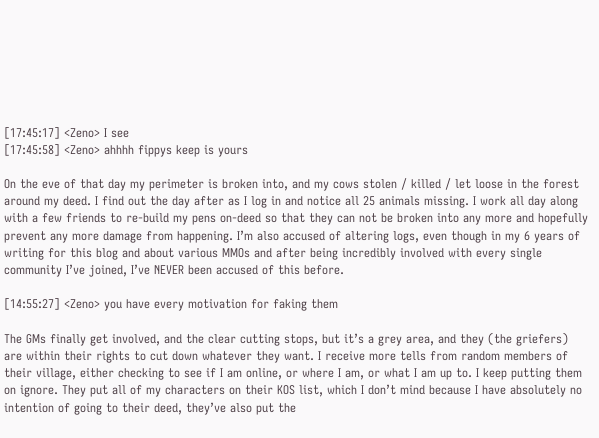[17:45:17] <Zeno> I see
[17:45:58] <Zeno> ahhhh fippys keep is yours

On the eve of that day my perimeter is broken into, and my cows stolen / killed / let loose in the forest around my deed. I find out the day after as I log in and notice all 25 animals missing. I work all day along with a few friends to re-build my pens on-deed so that they can not be broken into any more and hopefully prevent any more damage from happening. I’m also accused of altering logs, even though in my 6 years of writing for this blog and about various MMOs and after being incredibly involved with every single community I’ve joined, I’ve NEVER been accused of this before.

[14:55:27] <Zeno> you have every motivation for faking them

The GMs finally get involved, and the clear cutting stops, but it’s a grey area, and they (the griefers) are within their rights to cut down whatever they want. I receive more tells from random members of their village, either checking to see if I am online, or where I am, or what I am up to. I keep putting them on ignore. They put all of my characters on their KOS list, which I don’t mind because I have absolutely no intention of going to their deed, they’ve also put the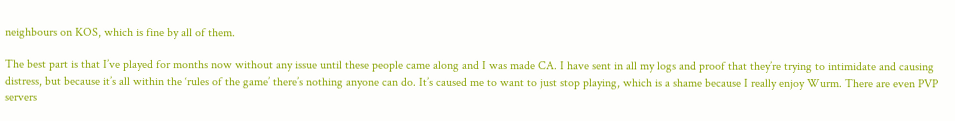neighbours on KOS, which is fine by all of them.

The best part is that I’ve played for months now without any issue until these people came along and I was made CA. I have sent in all my logs and proof that they’re trying to intimidate and causing distress, but because it’s all within the ‘rules of the game’ there’s nothing anyone can do. It’s caused me to want to just stop playing, which is a shame because I really enjoy Wurm. There are even PVP servers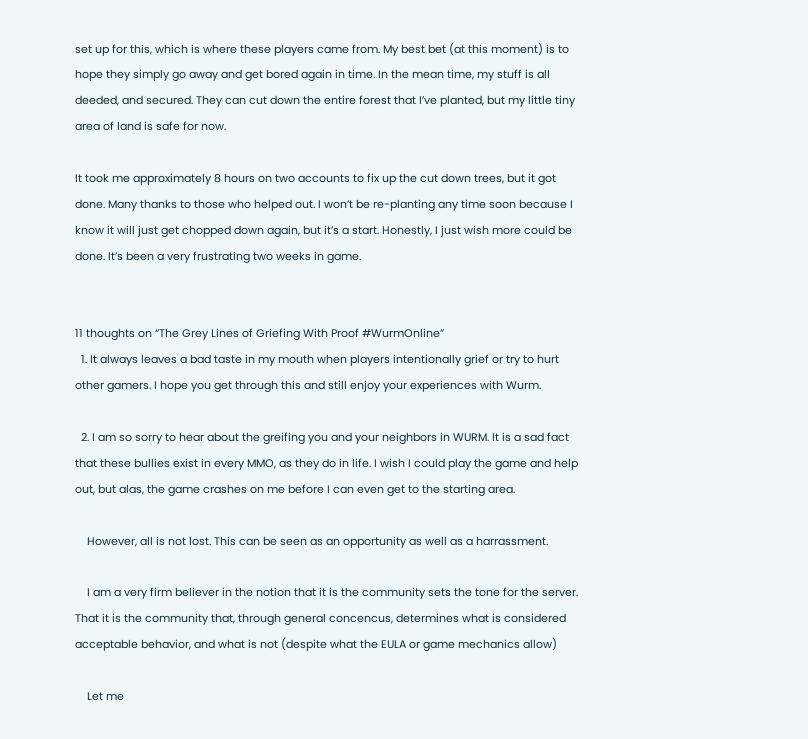set up for this, which is where these players came from. My best bet (at this moment) is to hope they simply go away and get bored again in time. In the mean time, my stuff is all deeded, and secured. They can cut down the entire forest that I’ve planted, but my little tiny area of land is safe for now.

It took me approximately 8 hours on two accounts to fix up the cut down trees, but it got done. Many thanks to those who helped out. I won’t be re-planting any time soon because I know it will just get chopped down again, but it’s a start. Honestly, I just wish more could be done. It’s been a very frustrating two weeks in game.


11 thoughts on “The Grey Lines of Griefing With Proof #WurmOnline”
  1. It always leaves a bad taste in my mouth when players intentionally grief or try to hurt other gamers. I hope you get through this and still enjoy your experiences with Wurm.

  2. I am so sorry to hear about the greifing you and your neighbors in WURM. It is a sad fact that these bullies exist in every MMO, as they do in life. I wish I could play the game and help out, but alas, the game crashes on me before I can even get to the starting area.

    However, all is not lost. This can be seen as an opportunity as well as a harrassment.

    I am a very firm believer in the notion that it is the community sets the tone for the server. That it is the community that, through general concencus, determines what is considered acceptable behavior, and what is not (despite what the EULA or game mechanics allow)

    Let me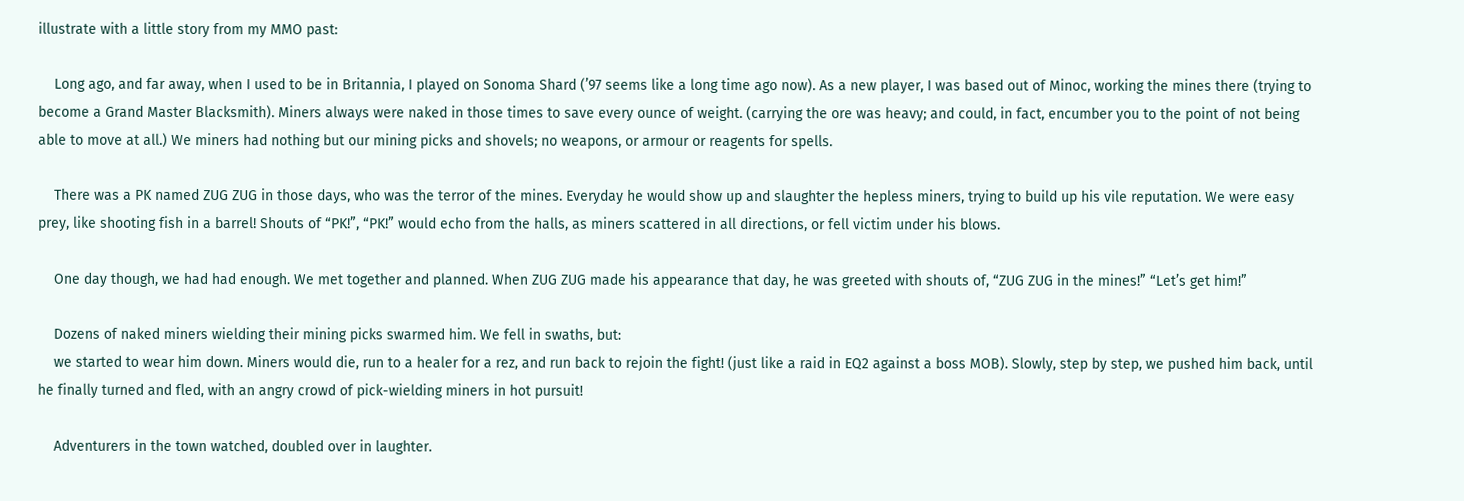illustrate with a little story from my MMO past:

    Long ago, and far away, when I used to be in Britannia, I played on Sonoma Shard (’97 seems like a long time ago now). As a new player, I was based out of Minoc, working the mines there (trying to become a Grand Master Blacksmith). Miners always were naked in those times to save every ounce of weight. (carrying the ore was heavy; and could, in fact, encumber you to the point of not being able to move at all.) We miners had nothing but our mining picks and shovels; no weapons, or armour or reagents for spells.

    There was a PK named ZUG ZUG in those days, who was the terror of the mines. Everyday he would show up and slaughter the hepless miners, trying to build up his vile reputation. We were easy prey, like shooting fish in a barrel! Shouts of “PK!”, “PK!” would echo from the halls, as miners scattered in all directions, or fell victim under his blows.

    One day though, we had had enough. We met together and planned. When ZUG ZUG made his appearance that day, he was greeted with shouts of, “ZUG ZUG in the mines!” “Let’s get him!”

    Dozens of naked miners wielding their mining picks swarmed him. We fell in swaths, but:
    we started to wear him down. Miners would die, run to a healer for a rez, and run back to rejoin the fight! (just like a raid in EQ2 against a boss MOB). Slowly, step by step, we pushed him back, until he finally turned and fled, with an angry crowd of pick-wielding miners in hot pursuit!

    Adventurers in the town watched, doubled over in laughter.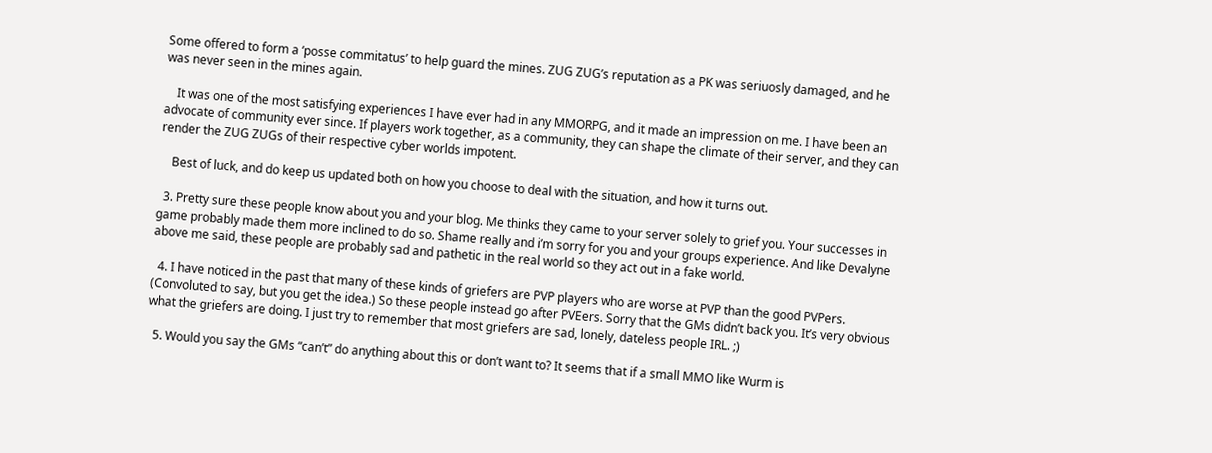Some offered to form a ‘posse commitatus’ to help guard the mines. ZUG ZUG’s reputation as a PK was seriuosly damaged, and he was never seen in the mines again.

    It was one of the most satisfying experiences I have ever had in any MMORPG, and it made an impression on me. I have been an advocate of community ever since. If players work together, as a community, they can shape the climate of their server, and they can render the ZUG ZUGs of their respective cyber worlds impotent.

    Best of luck, and do keep us updated both on how you choose to deal with the situation, and how it turns out.

  3. Pretty sure these people know about you and your blog. Me thinks they came to your server solely to grief you. Your successes in game probably made them more inclined to do so. Shame really and i’m sorry for you and your groups experience. And like Devalyne above me said, these people are probably sad and pathetic in the real world so they act out in a fake world.

  4. I have noticed in the past that many of these kinds of griefers are PVP players who are worse at PVP than the good PVPers. (Convoluted to say, but you get the idea.) So these people instead go after PVEers. Sorry that the GMs didn’t back you. It’s very obvious what the griefers are doing. I just try to remember that most griefers are sad, lonely, dateless people IRL. ;)

  5. Would you say the GMs “can’t” do anything about this or don’t want to? It seems that if a small MMO like Wurm is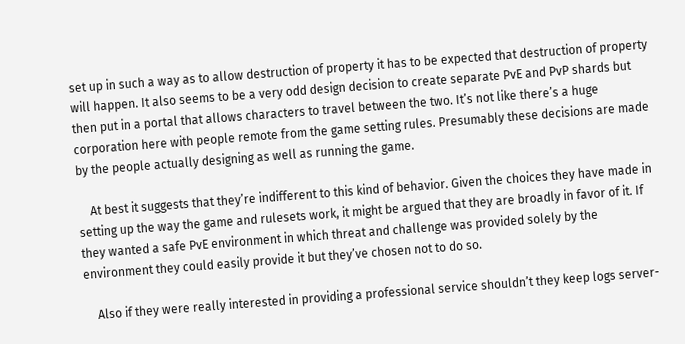set up in such a way as to allow destruction of property it has to be expected that destruction of property will happen. It also seems to be a very odd design decision to create separate PvE and PvP shards but then put in a portal that allows characters to travel between the two. It’s not like there’s a huge corporation here with people remote from the game setting rules. Presumably these decisions are made by the people actually designing as well as running the game.

    At best it suggests that they’re indifferent to this kind of behavior. Given the choices they have made in setting up the way the game and rulesets work, it might be argued that they are broadly in favor of it. If they wanted a safe PvE environment in which threat and challenge was provided solely by the environment they could easily provide it but they’ve chosen not to do so.

    Also if they were really interested in providing a professional service shouldn’t they keep logs server-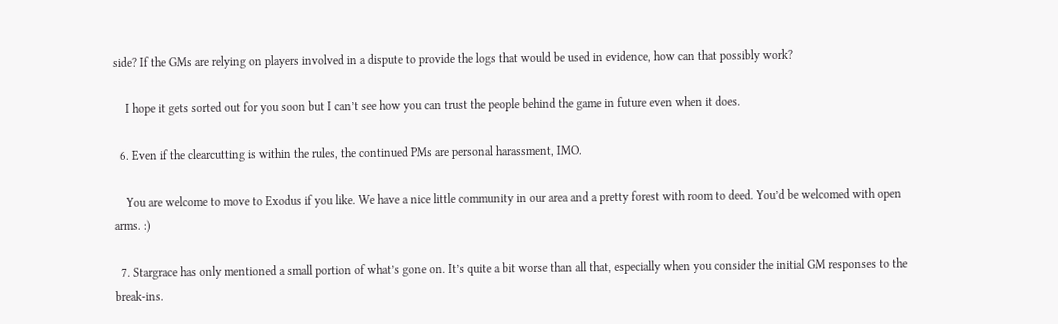side? If the GMs are relying on players involved in a dispute to provide the logs that would be used in evidence, how can that possibly work?

    I hope it gets sorted out for you soon but I can’t see how you can trust the people behind the game in future even when it does.

  6. Even if the clearcutting is within the rules, the continued PMs are personal harassment, IMO.

    You are welcome to move to Exodus if you like. We have a nice little community in our area and a pretty forest with room to deed. You’d be welcomed with open arms. :)

  7. Stargrace has only mentioned a small portion of what’s gone on. It’s quite a bit worse than all that, especially when you consider the initial GM responses to the break-ins.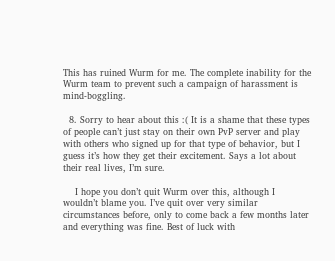This has ruined Wurm for me. The complete inability for the Wurm team to prevent such a campaign of harassment is mind-boggling.

  8. Sorry to hear about this :( It is a shame that these types of people can’t just stay on their own PvP server and play with others who signed up for that type of behavior, but I guess it’s how they get their excitement. Says a lot about their real lives, I’m sure.

    I hope you don’t quit Wurm over this, although I wouldn’t blame you. I’ve quit over very similar circumstances before, only to come back a few months later and everything was fine. Best of luck with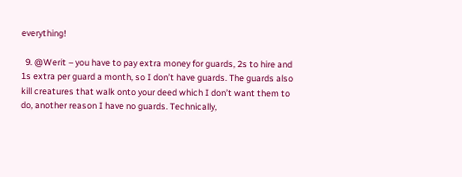everything!

  9. @Werit – you have to pay extra money for guards, 2s to hire and 1s extra per guard a month, so I don’t have guards. The guards also kill creatures that walk onto your deed which I don’t want them to do, another reason I have no guards. Technically,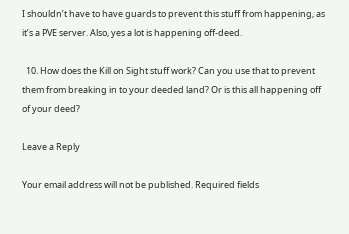I shouldn’t have to have guards to prevent this stuff from happening, as it’s a PVE server. Also, yes a lot is happening off-deed.

  10. How does the Kill on Sight stuff work? Can you use that to prevent them from breaking in to your deeded land? Or is this all happening off of your deed?

Leave a Reply

Your email address will not be published. Required fields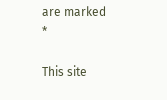are marked *

This site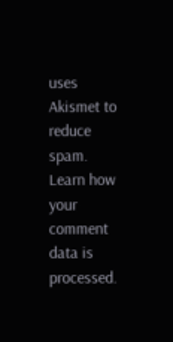uses Akismet to reduce spam. Learn how your comment data is processed.